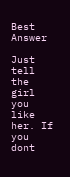Best Answer

Just tell the girl you like her. If you dont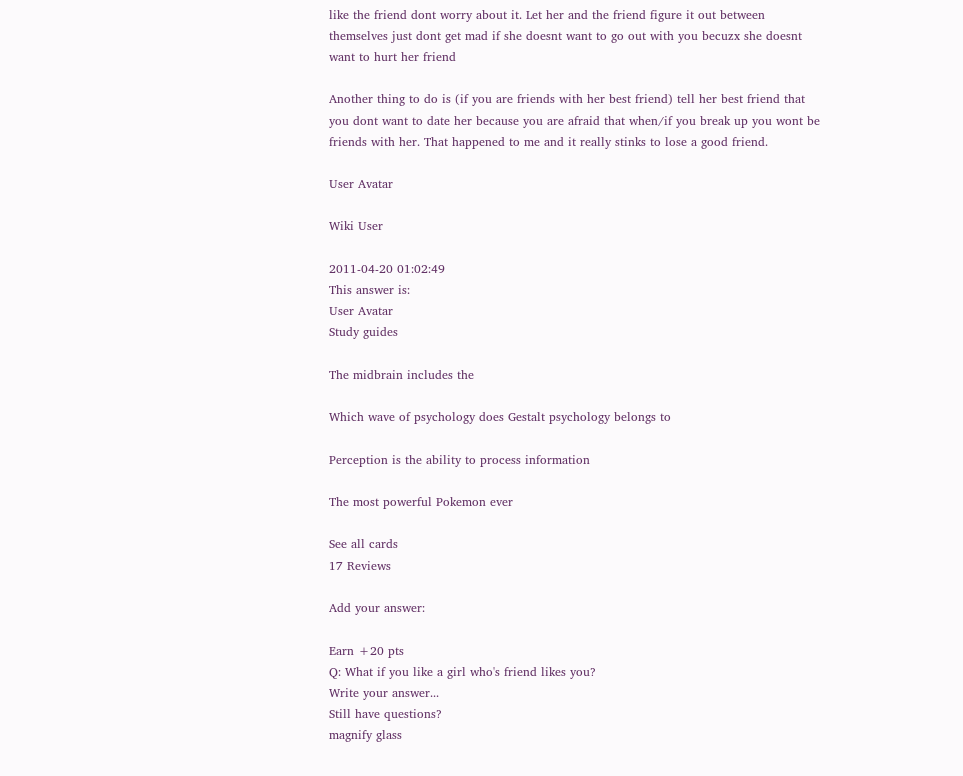like the friend dont worry about it. Let her and the friend figure it out between themselves just dont get mad if she doesnt want to go out with you becuzx she doesnt want to hurt her friend

Another thing to do is (if you are friends with her best friend) tell her best friend that you dont want to date her because you are afraid that when/if you break up you wont be friends with her. That happened to me and it really stinks to lose a good friend.

User Avatar

Wiki User

2011-04-20 01:02:49
This answer is:
User Avatar
Study guides

The midbrain includes the

Which wave of psychology does Gestalt psychology belongs to

Perception is the ability to process information

The most powerful Pokemon ever

See all cards
17 Reviews

Add your answer:

Earn +20 pts
Q: What if you like a girl who's friend likes you?
Write your answer...
Still have questions?
magnify glass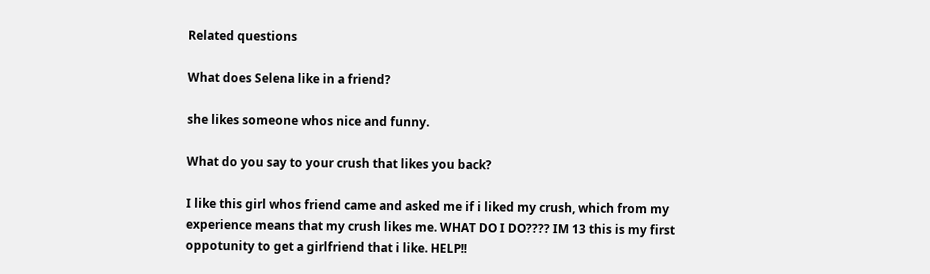Related questions

What does Selena like in a friend?

she likes someone whos nice and funny.

What do you say to your crush that likes you back?

I like this girl whos friend came and asked me if i liked my crush, which from my experience means that my crush likes me. WHAT DO I DO???? IM 13 this is my first oppotunity to get a girlfriend that i like. HELP!!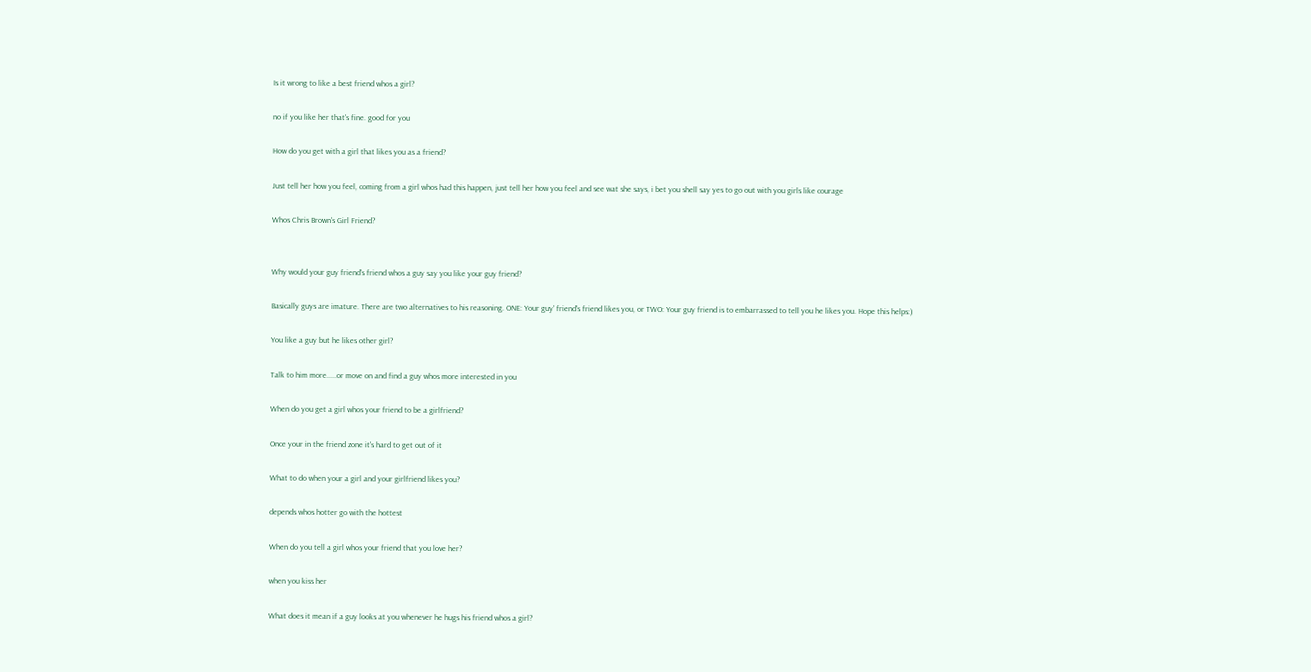Is it wrong to like a best friend whos a girl?

no if you like her that's fine. good for you

How do you get with a girl that likes you as a friend?

Just tell her how you feel, coming from a girl whos had this happen, just tell her how you feel and see wat she says, i bet you shell say yes to go out with you girls like courage

Whos Chris Brown's Girl Friend?


Why would your guy friend's friend whos a guy say you like your guy friend?

Basically guys are imature. There are two alternatives to his reasoning. ONE: Your guy' friend's friend likes you, or TWO: Your guy friend is to embarrassed to tell you he likes you. Hope this helps:)

You like a guy but he likes other girl?

Talk to him more.....or move on and find a guy whos more interested in you

When do you get a girl whos your friend to be a girlfriend?

Once your in the friend zone it's hard to get out of it

What to do when your a girl and your girlfriend likes you?

depends whos hotter go with the hottest

When do you tell a girl whos your friend that you love her?

when you kiss her

What does it mean if a guy looks at you whenever he hugs his friend whos a girl?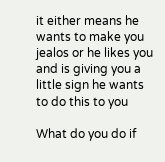it either means he wants to make you jealos or he likes you and is giving you a little sign he wants to do this to you

What do you do if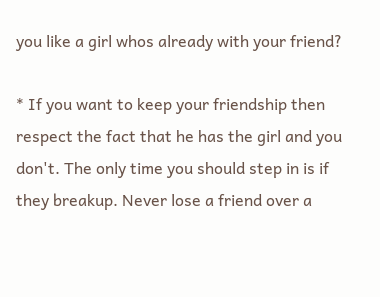you like a girl whos already with your friend?

* If you want to keep your friendship then respect the fact that he has the girl and you don't. The only time you should step in is if they breakup. Never lose a friend over a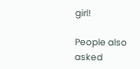girl!

People also asked